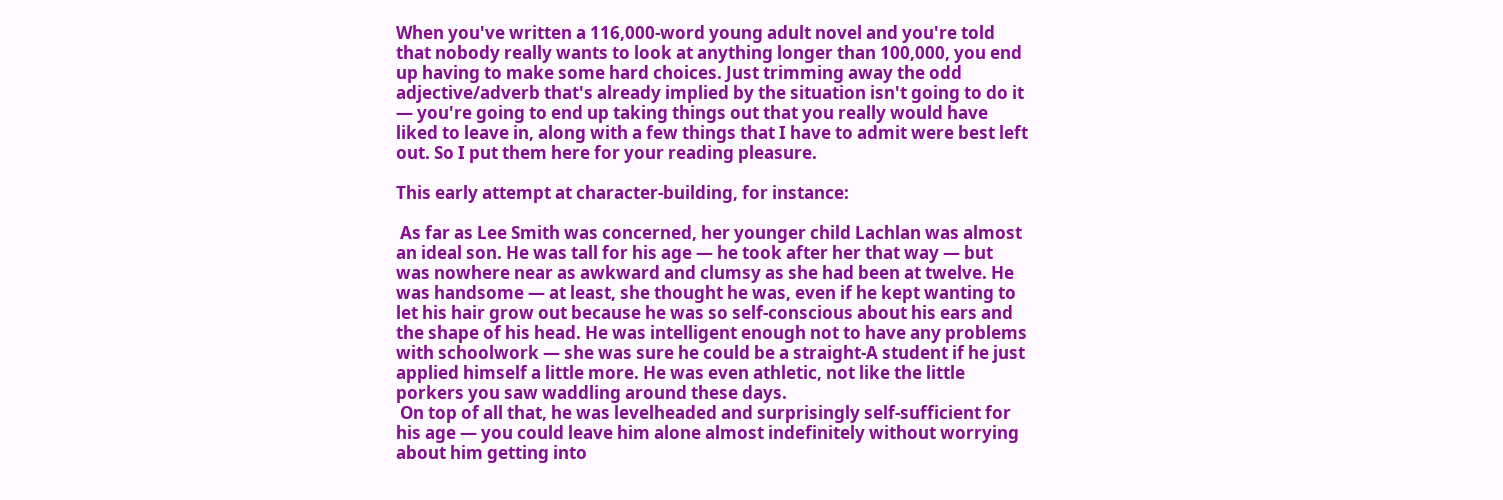When you've written a 116,000-word young adult novel and you're told that nobody really wants to look at anything longer than 100,000, you end up having to make some hard choices. Just trimming away the odd adjective/adverb that's already implied by the situation isn't going to do it — you're going to end up taking things out that you really would have liked to leave in, along with a few things that I have to admit were best left out. So I put them here for your reading pleasure.

This early attempt at character-building, for instance:

 As far as Lee Smith was concerned, her younger child Lachlan was almost an ideal son. He was tall for his age — he took after her that way — but was nowhere near as awkward and clumsy as she had been at twelve. He was handsome — at least, she thought he was, even if he kept wanting to let his hair grow out because he was so self-conscious about his ears and the shape of his head. He was intelligent enough not to have any problems with schoolwork — she was sure he could be a straight-A student if he just applied himself a little more. He was even athletic, not like the little porkers you saw waddling around these days.
 On top of all that, he was levelheaded and surprisingly self-sufficient for his age — you could leave him alone almost indefinitely without worrying about him getting into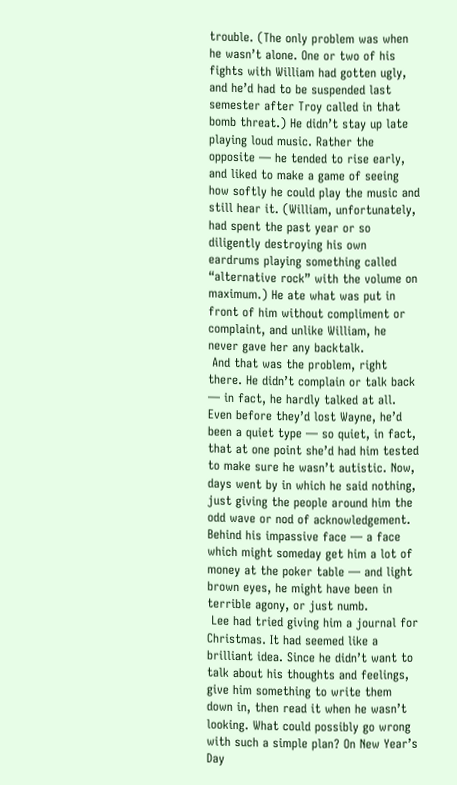trouble. (The only problem was when he wasn’t alone. One or two of his fights with William had gotten ugly, and he’d had to be suspended last semester after Troy called in that bomb threat.) He didn’t stay up late playing loud music. Rather the opposite — he tended to rise early, and liked to make a game of seeing how softly he could play the music and still hear it. (William, unfortunately, had spent the past year or so diligently destroying his own eardrums playing something called “alternative rock” with the volume on maximum.) He ate what was put in front of him without compliment or complaint, and unlike William, he never gave her any backtalk.
 And that was the problem, right there. He didn’t complain or talk back — in fact, he hardly talked at all. Even before they’d lost Wayne, he’d been a quiet type — so quiet, in fact, that at one point she’d had him tested to make sure he wasn’t autistic. Now, days went by in which he said nothing, just giving the people around him the odd wave or nod of acknowledgement. Behind his impassive face — a face which might someday get him a lot of money at the poker table — and light brown eyes, he might have been in terrible agony, or just numb.
 Lee had tried giving him a journal for Christmas. It had seemed like a brilliant idea. Since he didn’t want to talk about his thoughts and feelings, give him something to write them down in, then read it when he wasn’t looking. What could possibly go wrong with such a simple plan? On New Year’s Day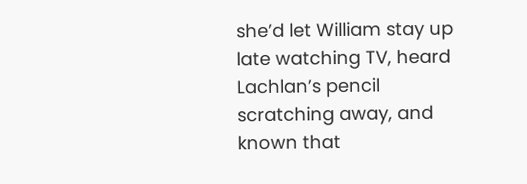she’d let William stay up late watching TV, heard Lachlan’s pencil scratching away, and known that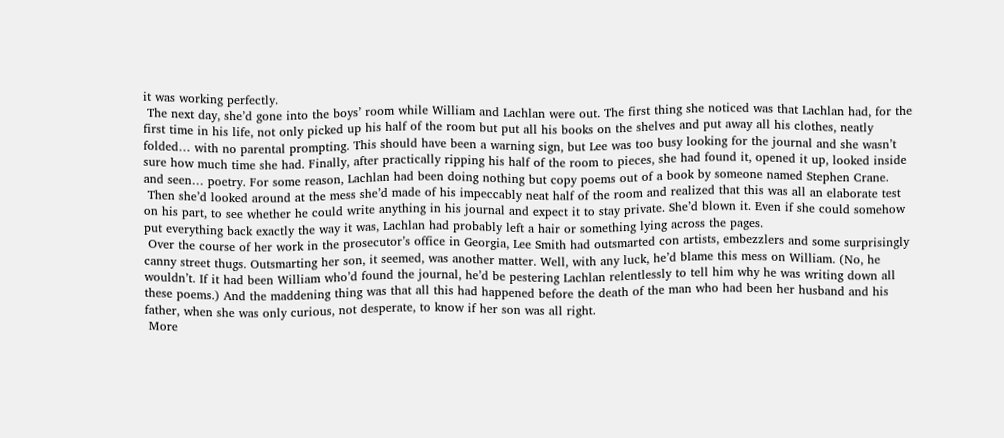it was working perfectly.
 The next day, she’d gone into the boys’ room while William and Lachlan were out. The first thing she noticed was that Lachlan had, for the first time in his life, not only picked up his half of the room but put all his books on the shelves and put away all his clothes, neatly folded… with no parental prompting. This should have been a warning sign, but Lee was too busy looking for the journal and she wasn’t sure how much time she had. Finally, after practically ripping his half of the room to pieces, she had found it, opened it up, looked inside and seen… poetry. For some reason, Lachlan had been doing nothing but copy poems out of a book by someone named Stephen Crane.
 Then she’d looked around at the mess she’d made of his impeccably neat half of the room and realized that this was all an elaborate test on his part, to see whether he could write anything in his journal and expect it to stay private. She’d blown it. Even if she could somehow put everything back exactly the way it was, Lachlan had probably left a hair or something lying across the pages.
 Over the course of her work in the prosecutor’s office in Georgia, Lee Smith had outsmarted con artists, embezzlers and some surprisingly canny street thugs. Outsmarting her son, it seemed, was another matter. Well, with any luck, he’d blame this mess on William. (No, he wouldn’t. If it had been William who’d found the journal, he’d be pestering Lachlan relentlessly to tell him why he was writing down all these poems.) And the maddening thing was that all this had happened before the death of the man who had been her husband and his father, when she was only curious, not desperate, to know if her son was all right.
 More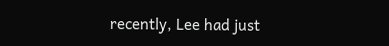recently, Lee had just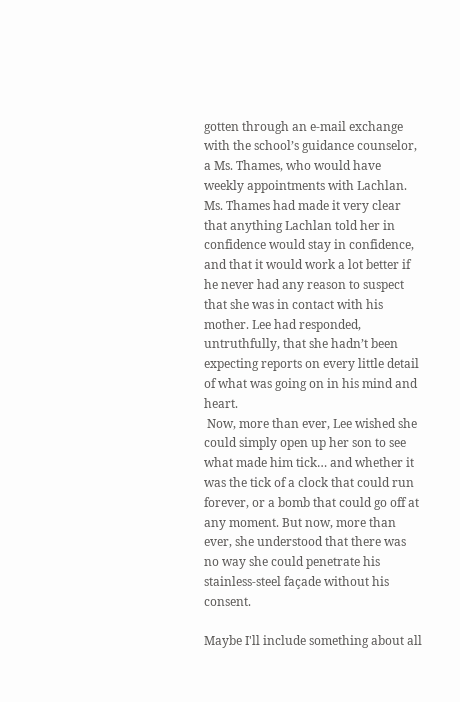gotten through an e-mail exchange with the school’s guidance counselor, a Ms. Thames, who would have weekly appointments with Lachlan. Ms. Thames had made it very clear that anything Lachlan told her in confidence would stay in confidence, and that it would work a lot better if he never had any reason to suspect that she was in contact with his mother. Lee had responded, untruthfully, that she hadn’t been expecting reports on every little detail of what was going on in his mind and heart.
 Now, more than ever, Lee wished she could simply open up her son to see what made him tick… and whether it was the tick of a clock that could run forever, or a bomb that could go off at any moment. But now, more than ever, she understood that there was no way she could penetrate his stainless-steel façade without his consent.

Maybe I'll include something about all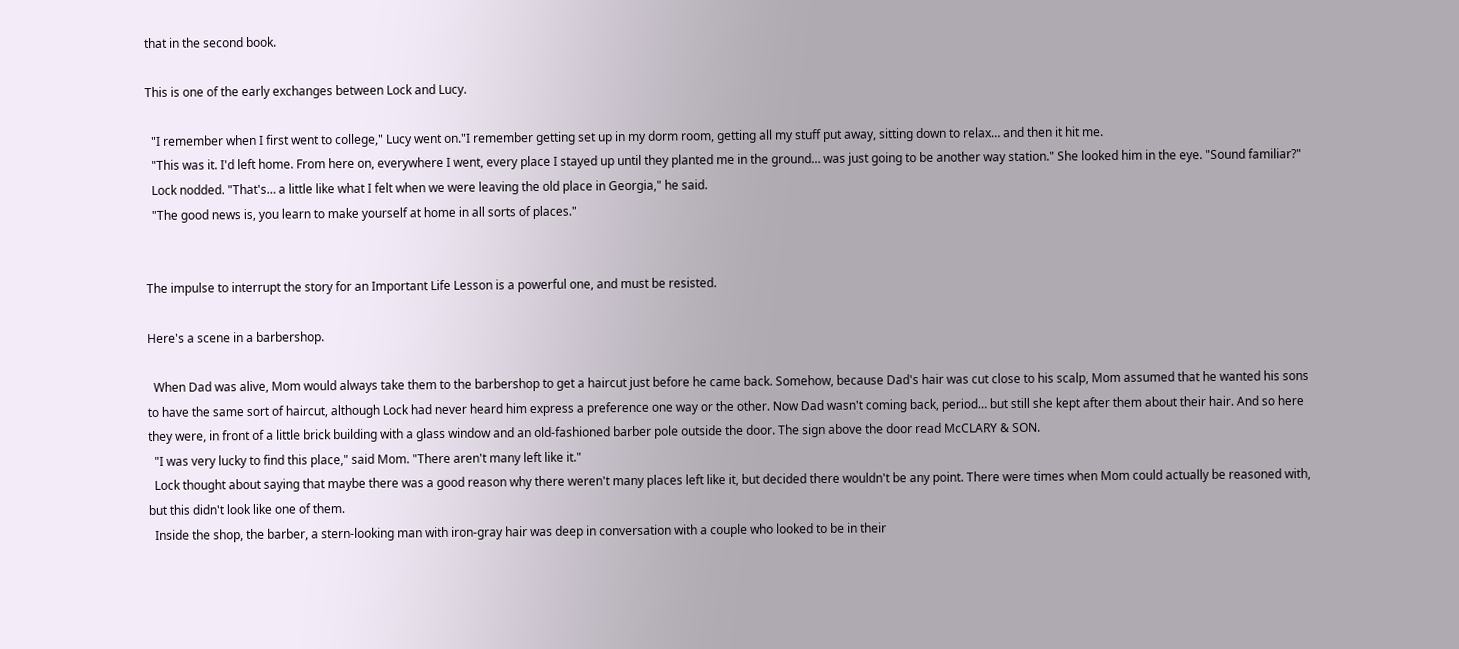that in the second book.

This is one of the early exchanges between Lock and Lucy.

  "I remember when I first went to college," Lucy went on."I remember getting set up in my dorm room, getting all my stuff put away, sitting down to relax… and then it hit me.
  "This was it. I'd left home. From here on, everywhere I went, every place I stayed up until they planted me in the ground… was just going to be another way station." She looked him in the eye. "Sound familiar?"
  Lock nodded. "That's… a little like what I felt when we were leaving the old place in Georgia," he said.
  "The good news is, you learn to make yourself at home in all sorts of places."


The impulse to interrupt the story for an Important Life Lesson is a powerful one, and must be resisted.

Here's a scene in a barbershop.

  When Dad was alive, Mom would always take them to the barbershop to get a haircut just before he came back. Somehow, because Dad's hair was cut close to his scalp, Mom assumed that he wanted his sons to have the same sort of haircut, although Lock had never heard him express a preference one way or the other. Now Dad wasn't coming back, period… but still she kept after them about their hair. And so here they were, in front of a little brick building with a glass window and an old-fashioned barber pole outside the door. The sign above the door read McCLARY & SON.
  "I was very lucky to find this place," said Mom. "There aren't many left like it."
  Lock thought about saying that maybe there was a good reason why there weren't many places left like it, but decided there wouldn't be any point. There were times when Mom could actually be reasoned with, but this didn't look like one of them.
  Inside the shop, the barber, a stern-looking man with iron-gray hair was deep in conversation with a couple who looked to be in their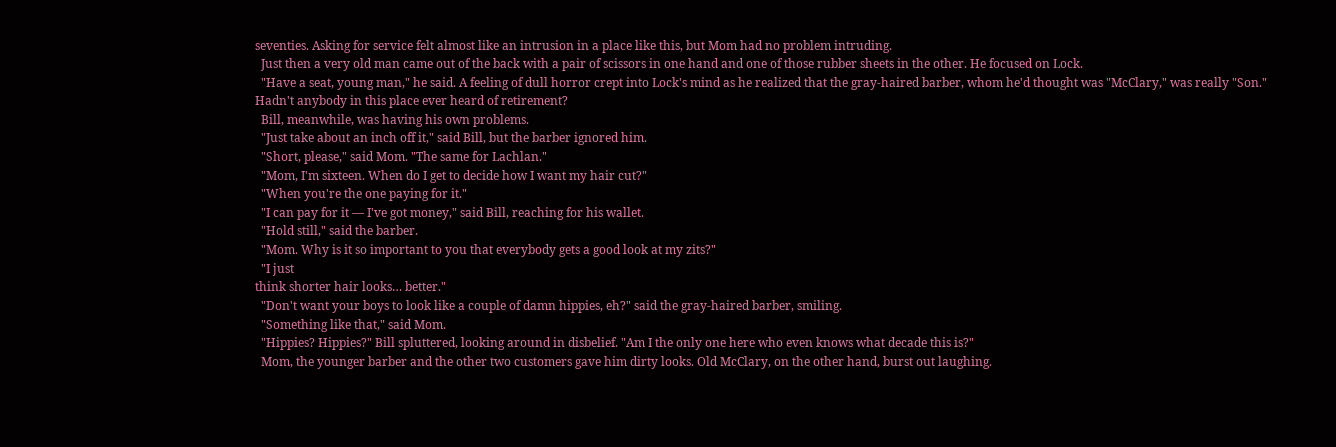seventies. Asking for service felt almost like an intrusion in a place like this, but Mom had no problem intruding.
  Just then a very old man came out of the back with a pair of scissors in one hand and one of those rubber sheets in the other. He focused on Lock.
  "Have a seat, young man," he said. A feeling of dull horror crept into Lock's mind as he realized that the gray-haired barber, whom he'd thought was "McClary," was really "Son." Hadn't anybody in this place ever heard of retirement?
  Bill, meanwhile, was having his own problems.
  "Just take about an inch off it," said Bill, but the barber ignored him.
  "Short, please," said Mom. "The same for Lachlan."
  "Mom, I'm sixteen. When do I get to decide how I want my hair cut?"
  "When you're the one paying for it."
  "I can pay for it — I've got money," said Bill, reaching for his wallet.
  "Hold still," said the barber.
  "Mom. Why is it so important to you that everybody gets a good look at my zits?"
  "I just
think shorter hair looks… better."
  "Don't want your boys to look like a couple of damn hippies, eh?" said the gray-haired barber, smiling.
  "Something like that," said Mom.
  "Hippies? Hippies?" Bill spluttered, looking around in disbelief. "Am I the only one here who even knows what decade this is?"
  Mom, the younger barber and the other two customers gave him dirty looks. Old McClary, on the other hand, burst out laughing.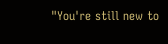"You're still new to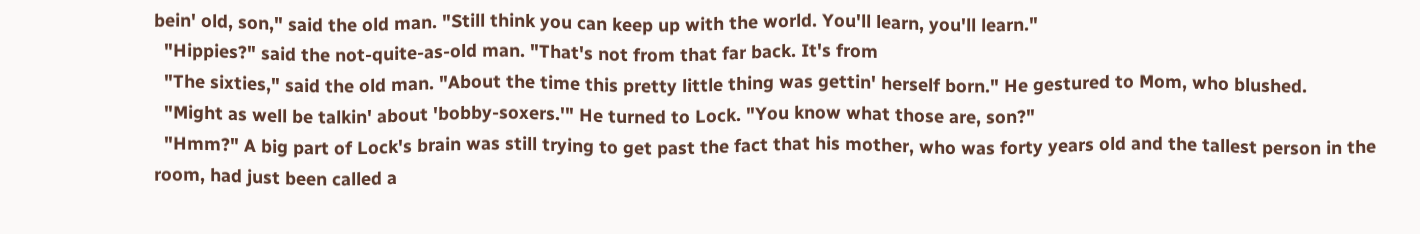bein' old, son," said the old man. "Still think you can keep up with the world. You'll learn, you'll learn."
  "Hippies?" said the not-quite-as-old man. "That's not from that far back. It's from
  "The sixties," said the old man. "About the time this pretty little thing was gettin' herself born." He gestured to Mom, who blushed.
  "Might as well be talkin' about 'bobby-soxers.'" He turned to Lock. "You know what those are, son?"
  "Hmm?" A big part of Lock's brain was still trying to get past the fact that his mother, who was forty years old and the tallest person in the room, had just been called a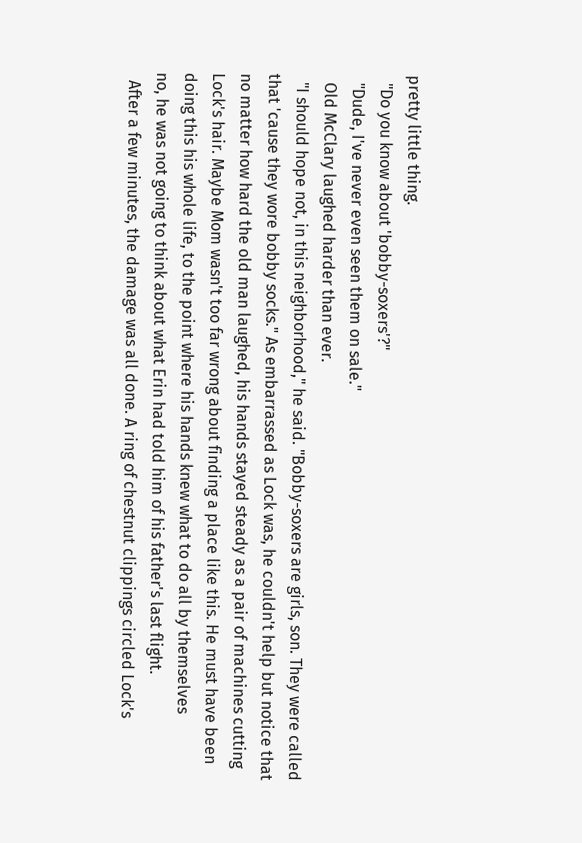pretty little thing.
  "Do you know about 'bobby-soxers'?"
  "Dude, I've never even seen them on sale."
  Old McClary laughed harder than ever.
  "I should hope not, in this neighborhood," he said. "Bobby-soxers are girls, son. They were called that 'cause they wore bobby socks." As embarrassed as Lock was, he couldn't help but notice that no matter how hard the old man laughed, his hands stayed steady as a pair of machines cutting Lock's hair. Maybe Mom wasn't too far wrong about finding a place like this. He must have been doing this his whole life, to the point where his hands knew what to do all by themselves
no, he was not going to think about what Erin had told him of his father's last flight.
  After a few minutes, the damage was all done. A ring of chestnut clippings circled Lock's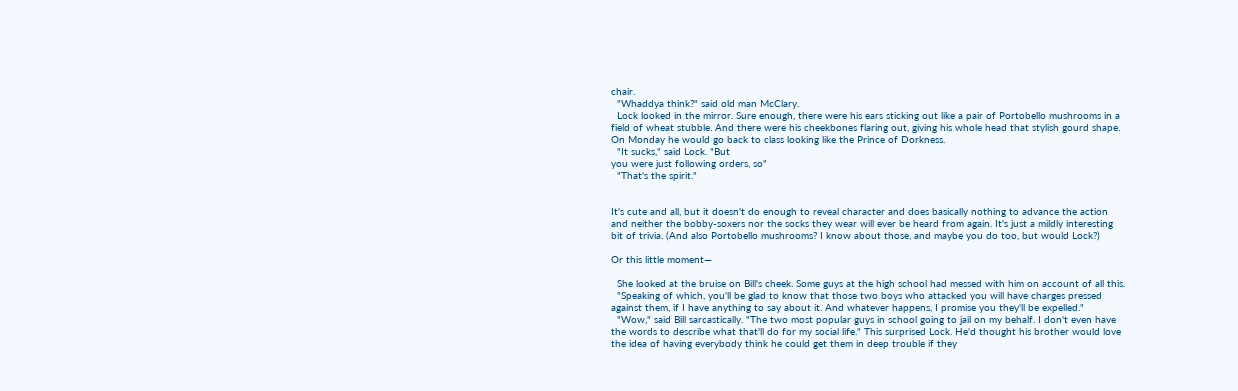chair.
  "Whaddya think?" said old man McClary.
  Lock looked in the mirror. Sure enough, there were his ears sticking out like a pair of Portobello mushrooms in a field of wheat stubble. And there were his cheekbones flaring out, giving his whole head that stylish gourd shape. On Monday he would go back to class looking like the Prince of Dorkness.
  "It sucks," said Lock. "But
you were just following orders, so"
  "That's the spirit."


It's cute and all, but it doesn't do enough to reveal character and does basically nothing to advance the action and neither the bobby-soxers nor the socks they wear will ever be heard from again. It's just a mildly interesting bit of trivia. (And also Portobello mushrooms? I know about those, and maybe you do too, but would Lock?)

Or this little moment—

  She looked at the bruise on Bill's cheek. Some guys at the high school had messed with him on account of all this.
  "Speaking of which, you'll be glad to know that those two boys who attacked you will have charges pressed against them, if I have anything to say about it. And whatever happens, I promise you they'll be expelled."
  "Wow," said Bill sarcastically. "The two most popular guys in school going to jail on my behalf. I don't even have the words to describe what that'll do for my social life." This surprised Lock. He'd thought his brother would love the idea of having everybody think he could get them in deep trouble if they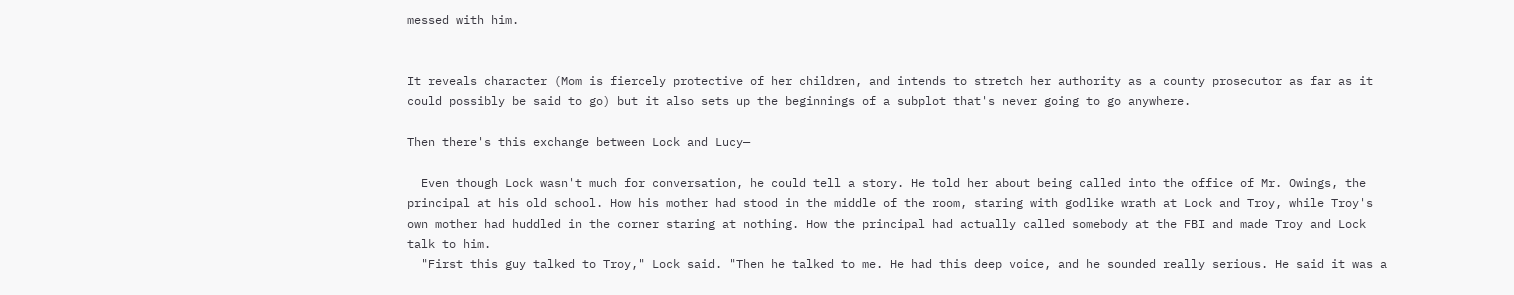messed with him.


It reveals character (Mom is fiercely protective of her children, and intends to stretch her authority as a county prosecutor as far as it could possibly be said to go) but it also sets up the beginnings of a subplot that's never going to go anywhere.

Then there's this exchange between Lock and Lucy—

  Even though Lock wasn't much for conversation, he could tell a story. He told her about being called into the office of Mr. Owings, the principal at his old school. How his mother had stood in the middle of the room, staring with godlike wrath at Lock and Troy, while Troy's own mother had huddled in the corner staring at nothing. How the principal had actually called somebody at the FBI and made Troy and Lock talk to him.
  "First this guy talked to Troy," Lock said. "Then he talked to me. He had this deep voice, and he sounded really serious. He said it was a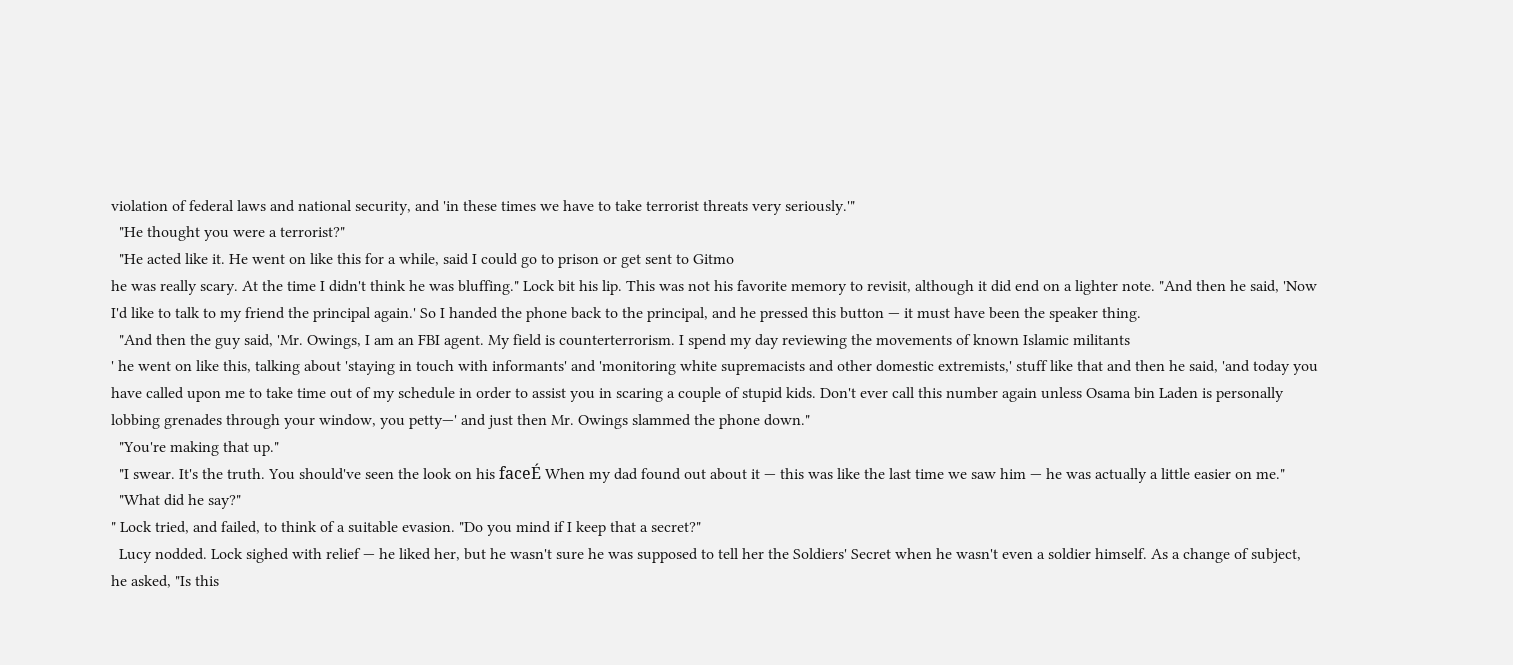violation of federal laws and national security, and 'in these times we have to take terrorist threats very seriously.'"
  "He thought you were a terrorist?"
  "He acted like it. He went on like this for a while, said I could go to prison or get sent to Gitmo
he was really scary. At the time I didn't think he was bluffing." Lock bit his lip. This was not his favorite memory to revisit, although it did end on a lighter note. "And then he said, 'Now I'd like to talk to my friend the principal again.' So I handed the phone back to the principal, and he pressed this button — it must have been the speaker thing.
  "And then the guy said, 'Mr. Owings, I am an FBI agent. My field is counterterrorism. I spend my day reviewing the movements of known Islamic militants
' he went on like this, talking about 'staying in touch with informants' and 'monitoring white supremacists and other domestic extremists,' stuff like that and then he said, 'and today you have called upon me to take time out of my schedule in order to assist you in scaring a couple of stupid kids. Don't ever call this number again unless Osama bin Laden is personally lobbing grenades through your window, you petty—' and just then Mr. Owings slammed the phone down."
  "You're making that up."
  "I swear. It's the truth. You should've seen the look on his faceÉ When my dad found out about it — this was like the last time we saw him — he was actually a little easier on me."
  "What did he say?"
" Lock tried, and failed, to think of a suitable evasion. "Do you mind if I keep that a secret?"
  Lucy nodded. Lock sighed with relief — he liked her, but he wasn't sure he was supposed to tell her the Soldiers' Secret when he wasn't even a soldier himself. As a change of subject, he asked, "Is this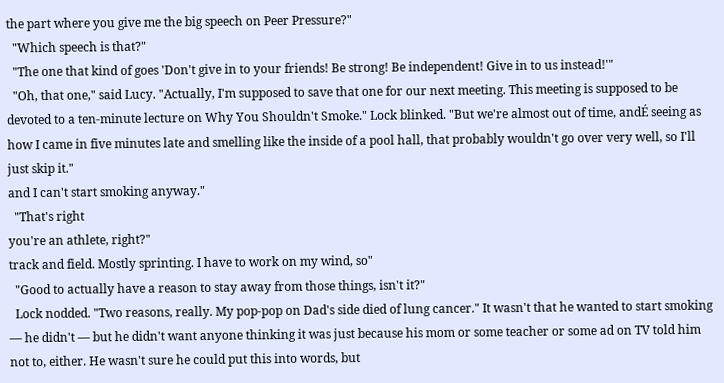the part where you give me the big speech on Peer Pressure?"
  "Which speech is that?"
  "The one that kind of goes 'Don't give in to your friends! Be strong! Be independent! Give in to us instead!'"
  "Oh, that one," said Lucy. "Actually, I'm supposed to save that one for our next meeting. This meeting is supposed to be devoted to a ten-minute lecture on Why You Shouldn't Smoke." Lock blinked. "But we're almost out of time, andÉ seeing as how I came in five minutes late and smelling like the inside of a pool hall, that probably wouldn't go over very well, so I'll just skip it."
and I can't start smoking anyway."
  "That's right
you're an athlete, right?"
track and field. Mostly sprinting. I have to work on my wind, so"
  "Good to actually have a reason to stay away from those things, isn't it?"
  Lock nodded. "Two reasons, really. My pop-pop on Dad's side died of lung cancer." It wasn't that he wanted to start smoking — he didn't — but he didn't want anyone thinking it was just because his mom or some teacher or some ad on TV told him not to, either. He wasn't sure he could put this into words, but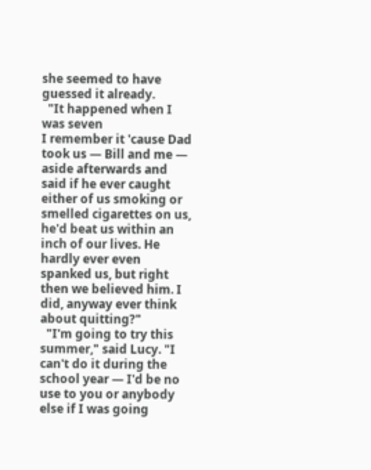she seemed to have guessed it already.
  "It happened when I was seven
I remember it 'cause Dad took us — Bill and me — aside afterwards and said if he ever caught either of us smoking or smelled cigarettes on us, he'd beat us within an inch of our lives. He hardly ever even spanked us, but right then we believed him. I did, anyway ever think about quitting?"
  "I'm going to try this summer," said Lucy. "I can't do it during the school year — I'd be no use to you or anybody else if I was going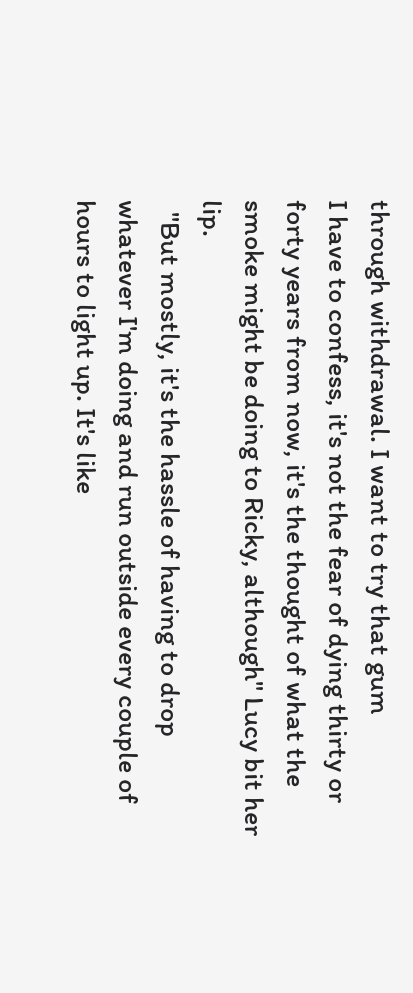through withdrawal. I want to try that gum
I have to confess, it's not the fear of dying thirty or forty years from now, it's the thought of what the smoke might be doing to Ricky, although" Lucy bit her lip.
  "But mostly, it's the hassle of having to drop whatever I'm doing and run outside every couple of hours to light up. It's like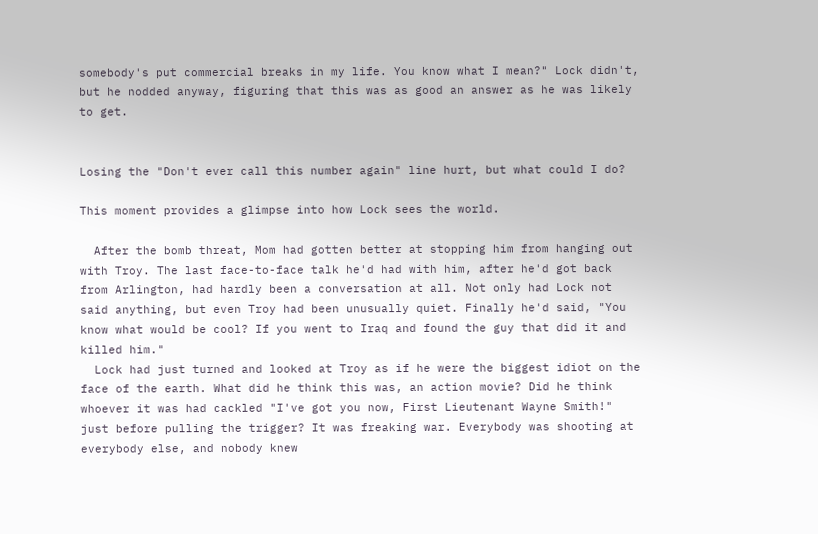somebody's put commercial breaks in my life. You know what I mean?" Lock didn't, but he nodded anyway, figuring that this was as good an answer as he was likely to get.


Losing the "Don't ever call this number again" line hurt, but what could I do?

This moment provides a glimpse into how Lock sees the world.

  After the bomb threat, Mom had gotten better at stopping him from hanging out with Troy. The last face-to-face talk he'd had with him, after he'd got back from Arlington, had hardly been a conversation at all. Not only had Lock not said anything, but even Troy had been unusually quiet. Finally he'd said, "You know what would be cool? If you went to Iraq and found the guy that did it and killed him."
  Lock had just turned and looked at Troy as if he were the biggest idiot on the face of the earth. What did he think this was, an action movie? Did he think whoever it was had cackled "I've got you now, First Lieutenant Wayne Smith!" just before pulling the trigger? It was freaking war. Everybody was shooting at everybody else, and nobody knew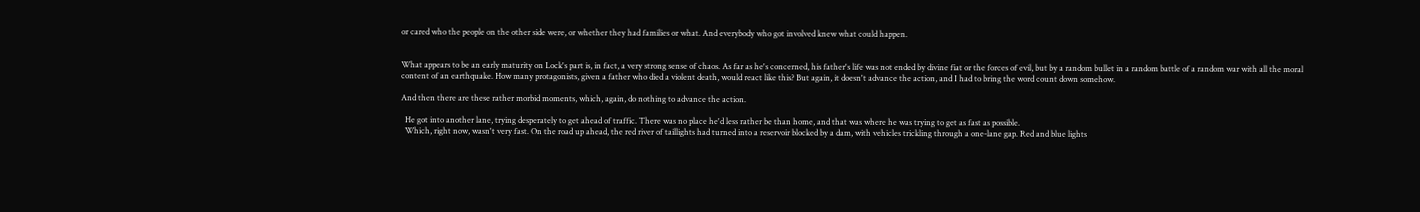or cared who the people on the other side were, or whether they had families or what. And everybody who got involved knew what could happen.


What appears to be an early maturity on Lock's part is, in fact, a very strong sense of chaos. As far as he's concerned, his father's life was not ended by divine fiat or the forces of evil, but by a random bullet in a random battle of a random war with all the moral content of an earthquake. How many protagonists, given a father who died a violent death, would react like this? But again, it doesn't advance the action, and I had to bring the word count down somehow.

And then there are these rather morbid moments, which, again, do nothing to advance the action.

  He got into another lane, trying desperately to get ahead of traffic. There was no place he'd less rather be than home, and that was where he was trying to get as fast as possible.
  Which, right now, wasn't very fast. On the road up ahead, the red river of taillights had turned into a reservoir blocked by a dam, with vehicles trickling through a one-lane gap. Red and blue lights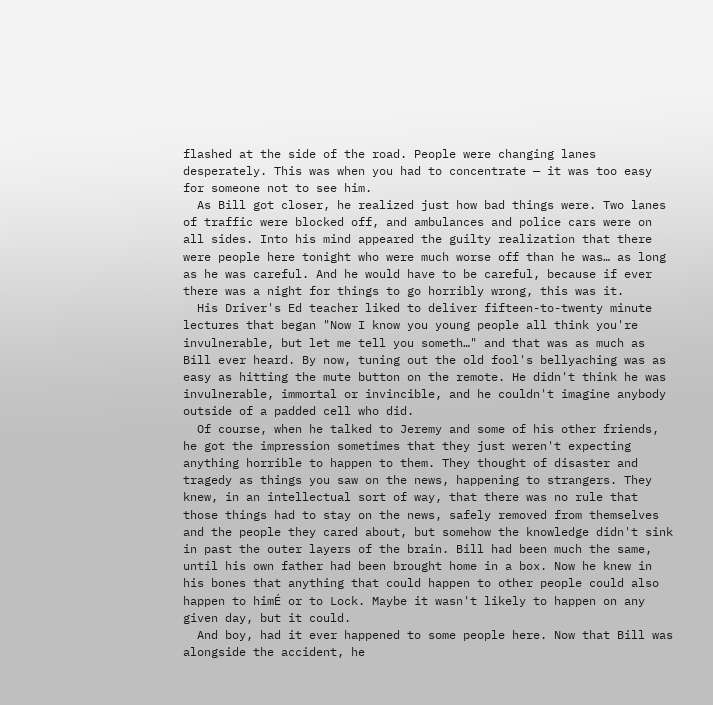flashed at the side of the road. People were changing lanes desperately. This was when you had to concentrate — it was too easy for someone not to see him.
  As Bill got closer, he realized just how bad things were. Two lanes of traffic were blocked off, and ambulances and police cars were on all sides. Into his mind appeared the guilty realization that there were people here tonight who were much worse off than he was… as long as he was careful. And he would have to be careful, because if ever there was a night for things to go horribly wrong, this was it.
  His Driver's Ed teacher liked to deliver fifteen-to-twenty minute lectures that began "Now I know you young people all think you're invulnerable, but let me tell you someth…" and that was as much as Bill ever heard. By now, tuning out the old fool's bellyaching was as easy as hitting the mute button on the remote. He didn't think he was invulnerable, immortal or invincible, and he couldn't imagine anybody outside of a padded cell who did.
  Of course, when he talked to Jeremy and some of his other friends, he got the impression sometimes that they just weren't expecting anything horrible to happen to them. They thought of disaster and tragedy as things you saw on the news, happening to strangers. They knew, in an intellectual sort of way, that there was no rule that those things had to stay on the news, safely removed from themselves and the people they cared about, but somehow the knowledge didn't sink in past the outer layers of the brain. Bill had been much the same, until his own father had been brought home in a box. Now he knew in his bones that anything that could happen to other people could also happen to himÉ or to Lock. Maybe it wasn't likely to happen on any given day, but it could.
  And boy, had it ever happened to some people here. Now that Bill was alongside the accident, he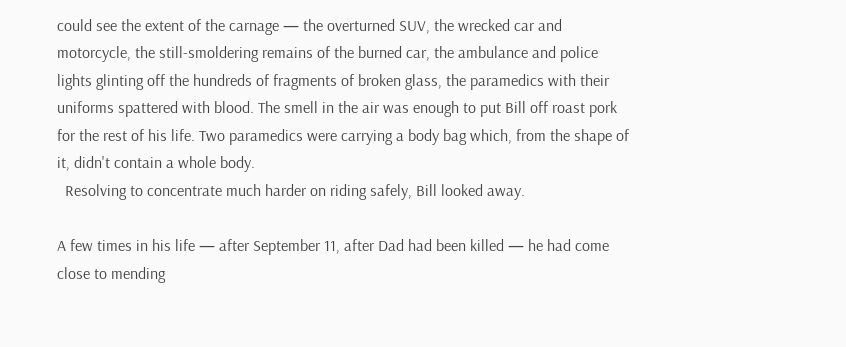could see the extent of the carnage — the overturned SUV, the wrecked car and motorcycle, the still-smoldering remains of the burned car, the ambulance and police lights glinting off the hundreds of fragments of broken glass, the paramedics with their uniforms spattered with blood. The smell in the air was enough to put Bill off roast pork for the rest of his life. Two paramedics were carrying a body bag which, from the shape of it, didn't contain a whole body.
  Resolving to concentrate much harder on riding safely, Bill looked away.

A few times in his life — after September 11, after Dad had been killed — he had come close to mending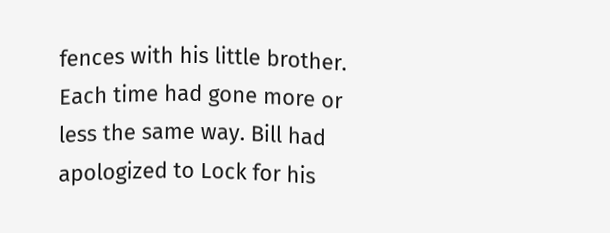fences with his little brother. Each time had gone more or less the same way. Bill had apologized to Lock for his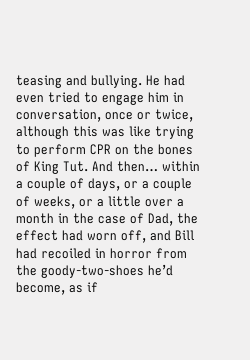teasing and bullying. He had even tried to engage him in conversation, once or twice, although this was like trying to perform CPR on the bones of King Tut. And then… within a couple of days, or a couple of weeks, or a little over a month in the case of Dad, the effect had worn off, and Bill had recoiled in horror from the goody-two-shoes he’d become, as if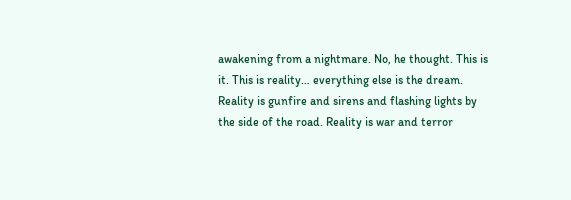awakening from a nightmare. No, he thought. This is it. This is reality… everything else is the dream. Reality is gunfire and sirens and flashing lights by the side of the road. Reality is war and terror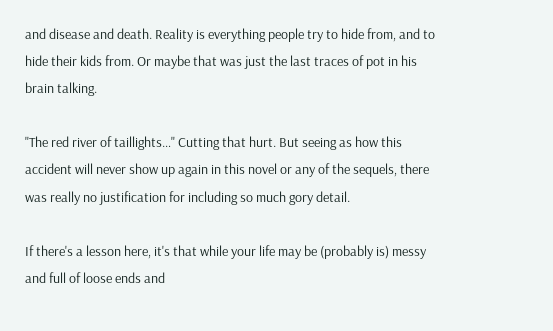and disease and death. Reality is everything people try to hide from, and to hide their kids from. Or maybe that was just the last traces of pot in his brain talking.

"The red river of taillights…" Cutting that hurt. But seeing as how this accident will never show up again in this novel or any of the sequels, there was really no justification for including so much gory detail.

If there's a lesson here, it's that while your life may be (probably is) messy and full of loose ends and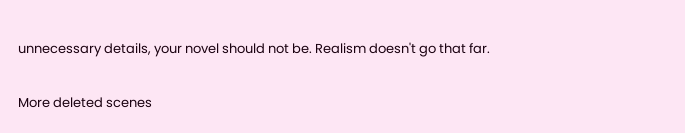unnecessary details, your novel should not be. Realism doesn't go that far.

More deleted scenes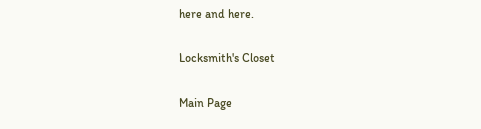here and here.

Locksmith's Closet

Main Page